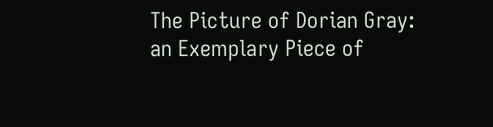The Picture of Dorian Gray: an Exemplary Piece of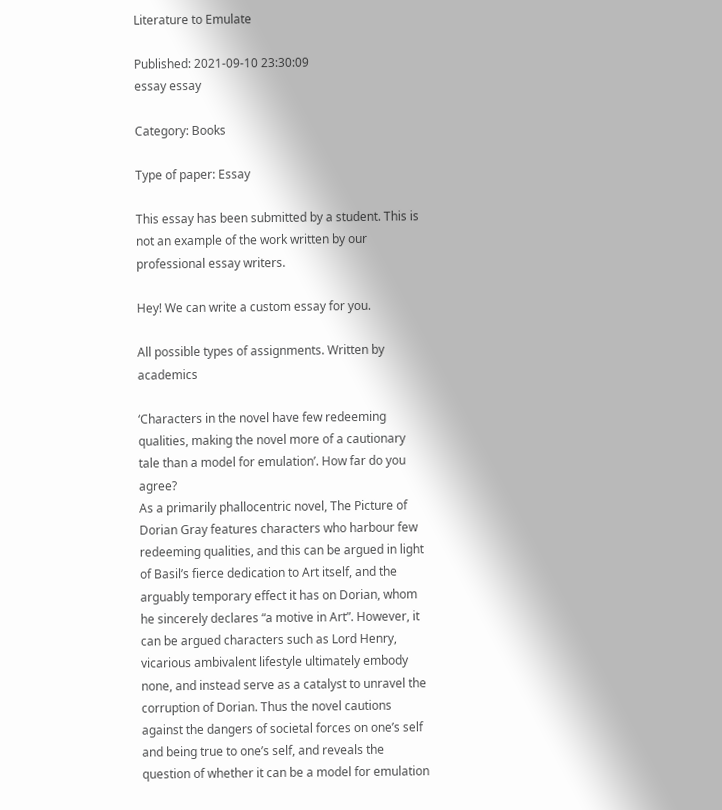Literature to Emulate

Published: 2021-09-10 23:30:09
essay essay

Category: Books

Type of paper: Essay

This essay has been submitted by a student. This is not an example of the work written by our professional essay writers.

Hey! We can write a custom essay for you.

All possible types of assignments. Written by academics

‘Characters in the novel have few redeeming qualities, making the novel more of a cautionary tale than a model for emulation’. How far do you agree?
As a primarily phallocentric novel, The Picture of Dorian Gray features characters who harbour few redeeming qualities, and this can be argued in light of Basil’s fierce dedication to Art itself, and the arguably temporary effect it has on Dorian, whom he sincerely declares “a motive in Art”. However, it can be argued characters such as Lord Henry, vicarious ambivalent lifestyle ultimately embody none, and instead serve as a catalyst to unravel the corruption of Dorian. Thus the novel cautions against the dangers of societal forces on one’s self and being true to one’s self, and reveals the question of whether it can be a model for emulation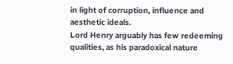in light of corruption, influence and aesthetic ideals.
Lord Henry arguably has few redeeming qualities, as his paradoxical nature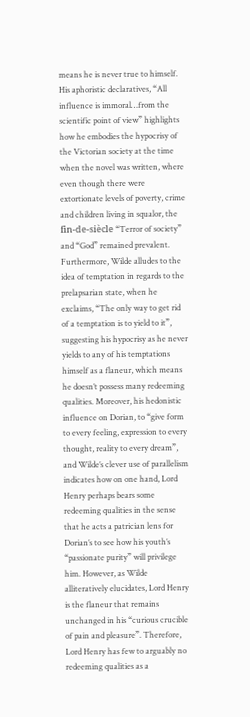means he is never true to himself. His aphoristic declaratives, “All influence is immoral…from the scientific point of view” highlights how he embodies the hypocrisy of the Victorian society at the time when the novel was written, where even though there were extortionate levels of poverty, crime and children living in squalor, the fin-de-siècle “Terror of society” and “God” remained prevalent. Furthermore, Wilde alludes to the idea of temptation in regards to the prelapsarian state, when he exclaims, “The only way to get rid of a temptation is to yield to it”, suggesting his hypocrisy as he never yields to any of his temptations himself as a flaneur, which means he doesn’t possess many redeeming qualities. Moreover, his hedonistic influence on Dorian, to “give form to every feeling, expression to every thought, reality to every dream”, and Wilde’s clever use of parallelism indicates how on one hand, Lord Henry perhaps bears some redeeming qualities in the sense that he acts a patrician lens for Dorian’s to see how his youth’s “passionate purity” will privilege him. However, as Wilde alliteratively elucidates, Lord Henry is the flaneur that remains unchanged in his “curious crucible of pain and pleasure”. Therefore, Lord Henry has few to arguably no redeeming qualities as a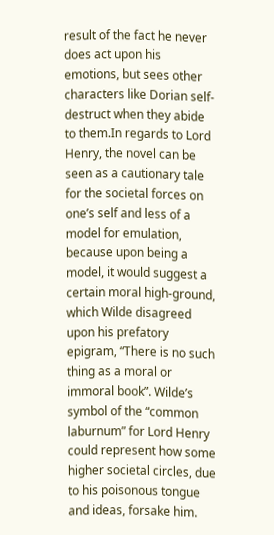result of the fact he never does act upon his emotions, but sees other characters like Dorian self-destruct when they abide to them.In regards to Lord Henry, the novel can be seen as a cautionary tale for the societal forces on one’s self and less of a model for emulation, because upon being a model, it would suggest a certain moral high-ground, which Wilde disagreed upon his prefatory epigram, “There is no such thing as a moral or immoral book”. Wilde’s symbol of the “common laburnum” for Lord Henry could represent how some higher societal circles, due to his poisonous tongue and ideas, forsake him.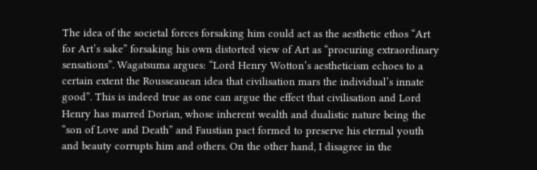The idea of the societal forces forsaking him could act as the aesthetic ethos “Art for Art’s sake” forsaking his own distorted view of Art as “procuring extraordinary sensations”. Wagatsuma argues: “Lord Henry Wotton’s aestheticism echoes to a certain extent the Rousseauean idea that civilisation mars the individual’s innate good”. This is indeed true as one can argue the effect that civilisation and Lord Henry has marred Dorian, whose inherent wealth and dualistic nature being the “son of Love and Death” and Faustian pact formed to preserve his eternal youth and beauty corrupts him and others. On the other hand, I disagree in the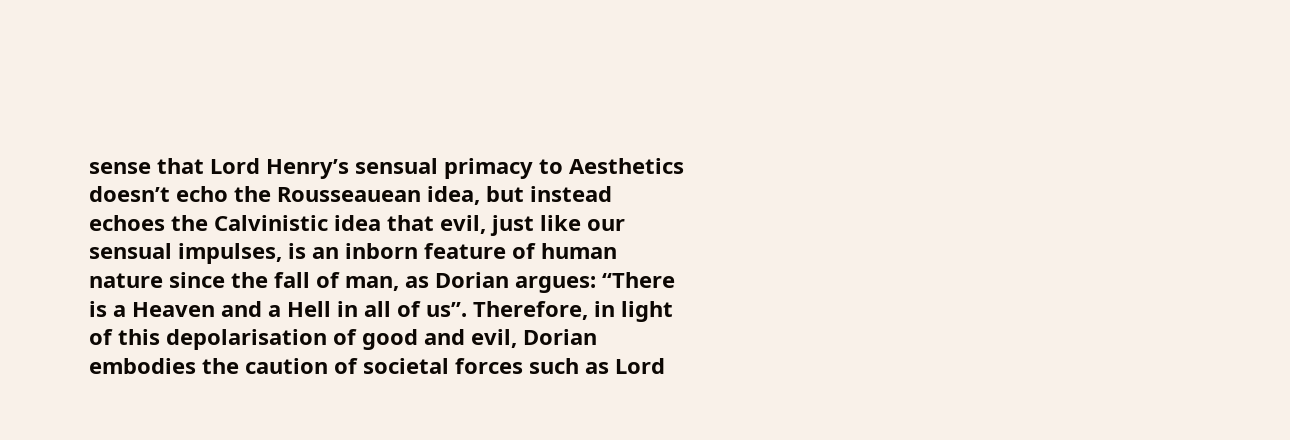sense that Lord Henry’s sensual primacy to Aesthetics doesn’t echo the Rousseauean idea, but instead echoes the Calvinistic idea that evil, just like our sensual impulses, is an inborn feature of human nature since the fall of man, as Dorian argues: “There is a Heaven and a Hell in all of us”. Therefore, in light of this depolarisation of good and evil, Dorian embodies the caution of societal forces such as Lord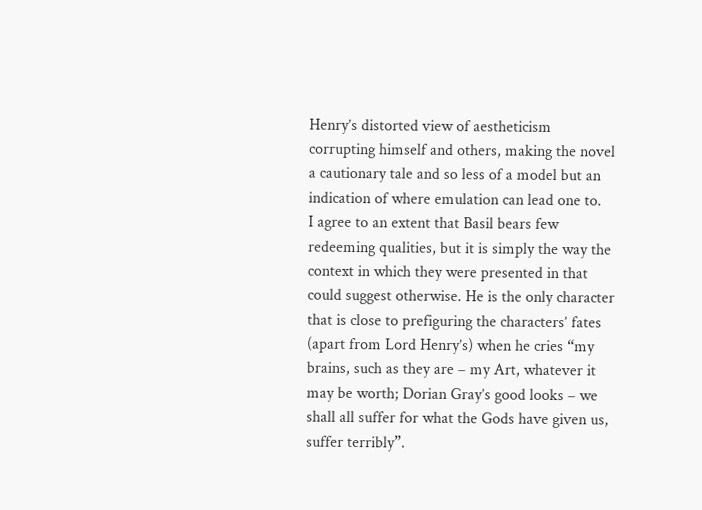Henry’s distorted view of aestheticism corrupting himself and others, making the novel a cautionary tale and so less of a model but an indication of where emulation can lead one to.
I agree to an extent that Basil bears few redeeming qualities, but it is simply the way the context in which they were presented in that could suggest otherwise. He is the only character that is close to prefiguring the characters’ fates (apart from Lord Henry’s) when he cries “my brains, such as they are – my Art, whatever it may be worth; Dorian Gray’s good looks – we shall all suffer for what the Gods have given us, suffer terribly”.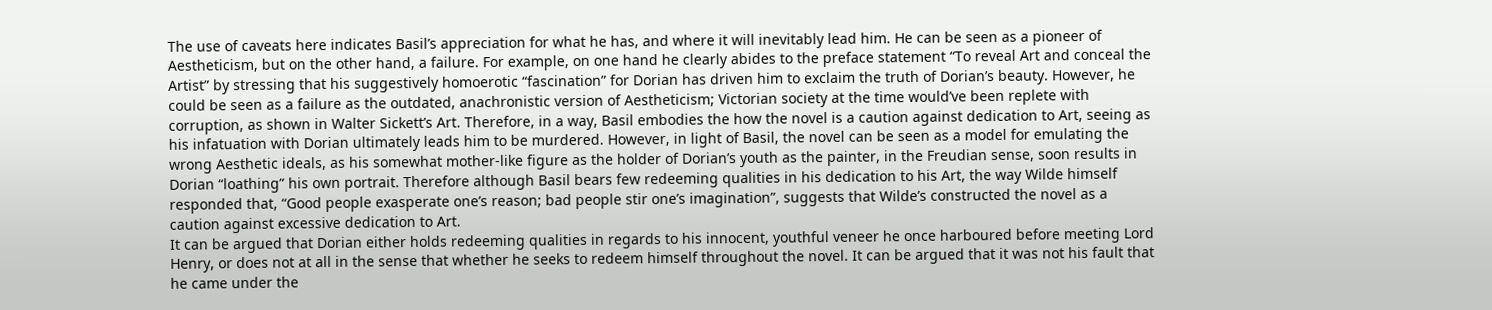The use of caveats here indicates Basil’s appreciation for what he has, and where it will inevitably lead him. He can be seen as a pioneer of Aestheticism, but on the other hand, a failure. For example, on one hand he clearly abides to the preface statement “To reveal Art and conceal the Artist” by stressing that his suggestively homoerotic “fascination” for Dorian has driven him to exclaim the truth of Dorian’s beauty. However, he could be seen as a failure as the outdated, anachronistic version of Aestheticism; Victorian society at the time would’ve been replete with corruption, as shown in Walter Sickett’s Art. Therefore, in a way, Basil embodies the how the novel is a caution against dedication to Art, seeing as his infatuation with Dorian ultimately leads him to be murdered. However, in light of Basil, the novel can be seen as a model for emulating the wrong Aesthetic ideals, as his somewhat mother-like figure as the holder of Dorian’s youth as the painter, in the Freudian sense, soon results in Dorian “loathing” his own portrait. Therefore although Basil bears few redeeming qualities in his dedication to his Art, the way Wilde himself responded that, “Good people exasperate one’s reason; bad people stir one’s imagination”, suggests that Wilde’s constructed the novel as a caution against excessive dedication to Art.
It can be argued that Dorian either holds redeeming qualities in regards to his innocent, youthful veneer he once harboured before meeting Lord Henry, or does not at all in the sense that whether he seeks to redeem himself throughout the novel. It can be argued that it was not his fault that he came under the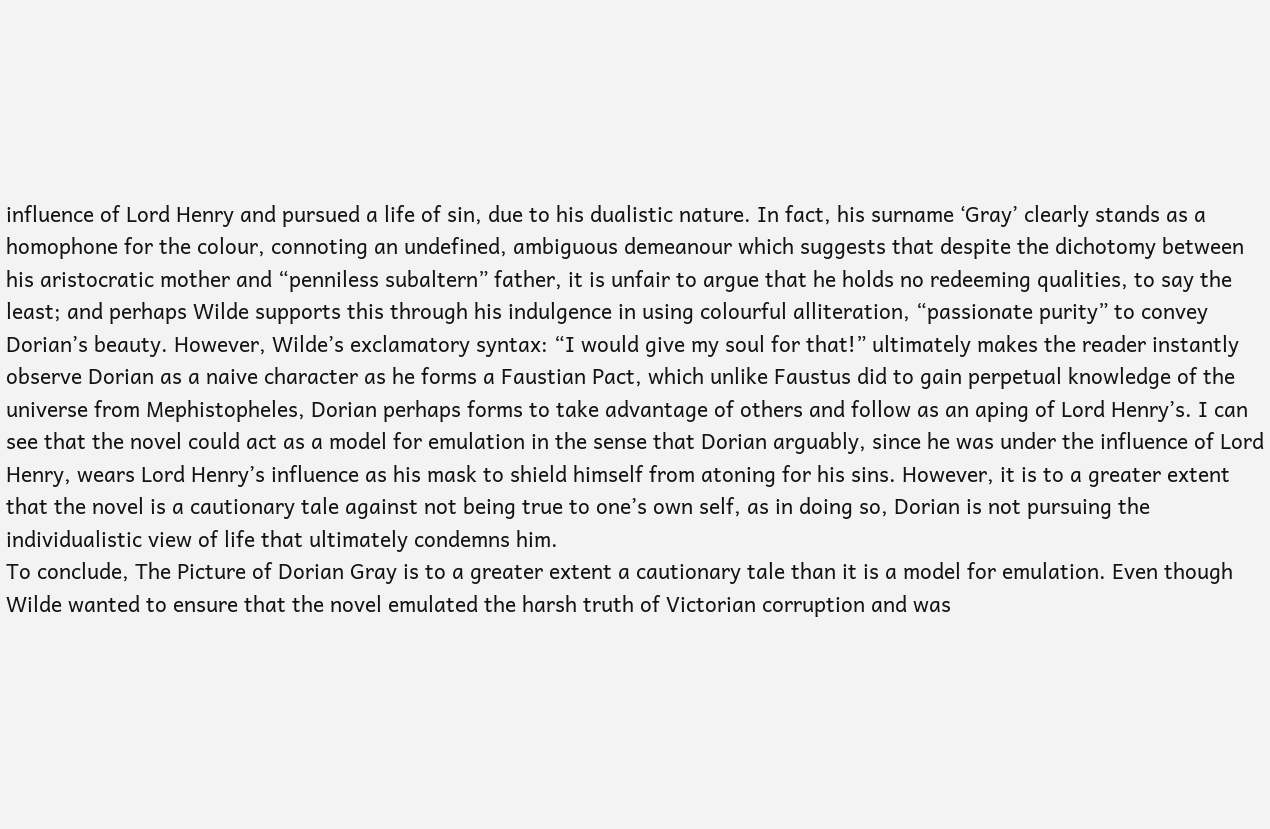influence of Lord Henry and pursued a life of sin, due to his dualistic nature. In fact, his surname ‘Gray’ clearly stands as a homophone for the colour, connoting an undefined, ambiguous demeanour which suggests that despite the dichotomy between his aristocratic mother and “penniless subaltern” father, it is unfair to argue that he holds no redeeming qualities, to say the least; and perhaps Wilde supports this through his indulgence in using colourful alliteration, “passionate purity” to convey Dorian’s beauty. However, Wilde’s exclamatory syntax: “I would give my soul for that!” ultimately makes the reader instantly observe Dorian as a naive character as he forms a Faustian Pact, which unlike Faustus did to gain perpetual knowledge of the universe from Mephistopheles, Dorian perhaps forms to take advantage of others and follow as an aping of Lord Henry’s. I can see that the novel could act as a model for emulation in the sense that Dorian arguably, since he was under the influence of Lord Henry, wears Lord Henry’s influence as his mask to shield himself from atoning for his sins. However, it is to a greater extent that the novel is a cautionary tale against not being true to one’s own self, as in doing so, Dorian is not pursuing the individualistic view of life that ultimately condemns him.
To conclude, The Picture of Dorian Gray is to a greater extent a cautionary tale than it is a model for emulation. Even though Wilde wanted to ensure that the novel emulated the harsh truth of Victorian corruption and was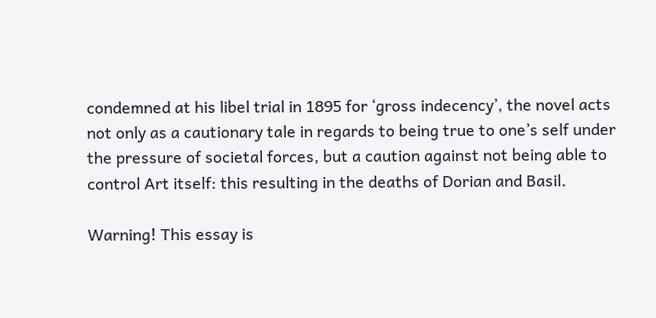condemned at his libel trial in 1895 for ‘gross indecency’, the novel acts not only as a cautionary tale in regards to being true to one’s self under the pressure of societal forces, but a caution against not being able to control Art itself: this resulting in the deaths of Dorian and Basil.

Warning! This essay is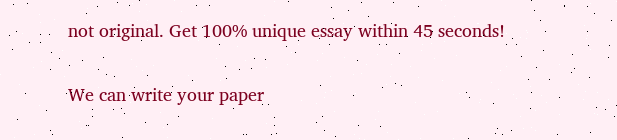not original. Get 100% unique essay within 45 seconds!


We can write your paper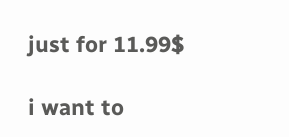just for 11.99$

i want to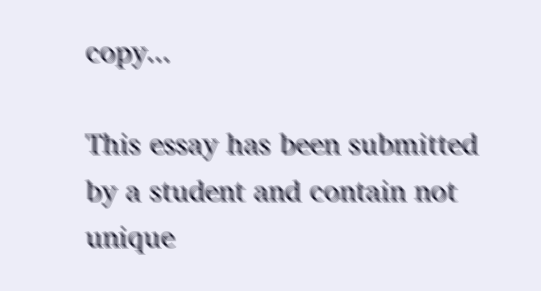copy...

This essay has been submitted by a student and contain not unique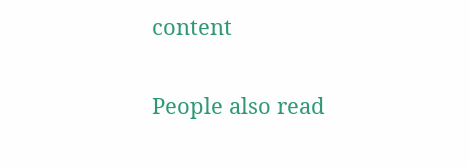content

People also read